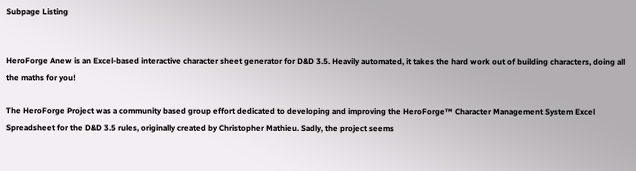Subpage Listing


HeroForge Anew is an Excel-based interactive character sheet generator for D&D 3.5. Heavily automated, it takes the hard work out of building characters, doing all the maths for you!

The HeroForge Project was a community based group effort dedicated to developing and improving the HeroForge™ Character Management System Excel Spreadsheet for the D&D 3.5 rules, originally created by Christopher Mathieu. Sadly, the project seems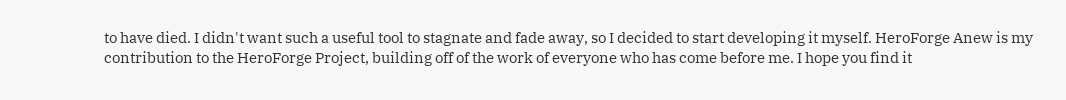to have died. I didn't want such a useful tool to stagnate and fade away, so I decided to start developing it myself. HeroForge Anew is my contribution to the HeroForge Project, building off of the work of everyone who has come before me. I hope you find it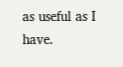as useful as I have.